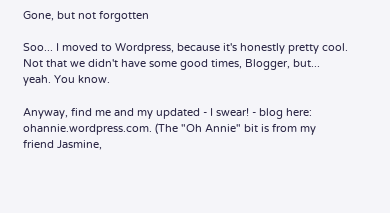Gone, but not forgotten

Soo... I moved to Wordpress, because it's honestly pretty cool. Not that we didn't have some good times, Blogger, but... yeah. You know.

Anyway, find me and my updated - I swear! - blog here: ohannie.wordpress.com. (The "Oh Annie" bit is from my friend Jasmine,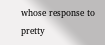whose response to pretty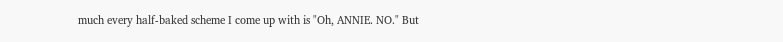much every half-baked scheme I come up with is "Oh, ANNIE. NO." But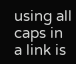using all caps in a link is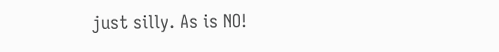just silly. As is NO!